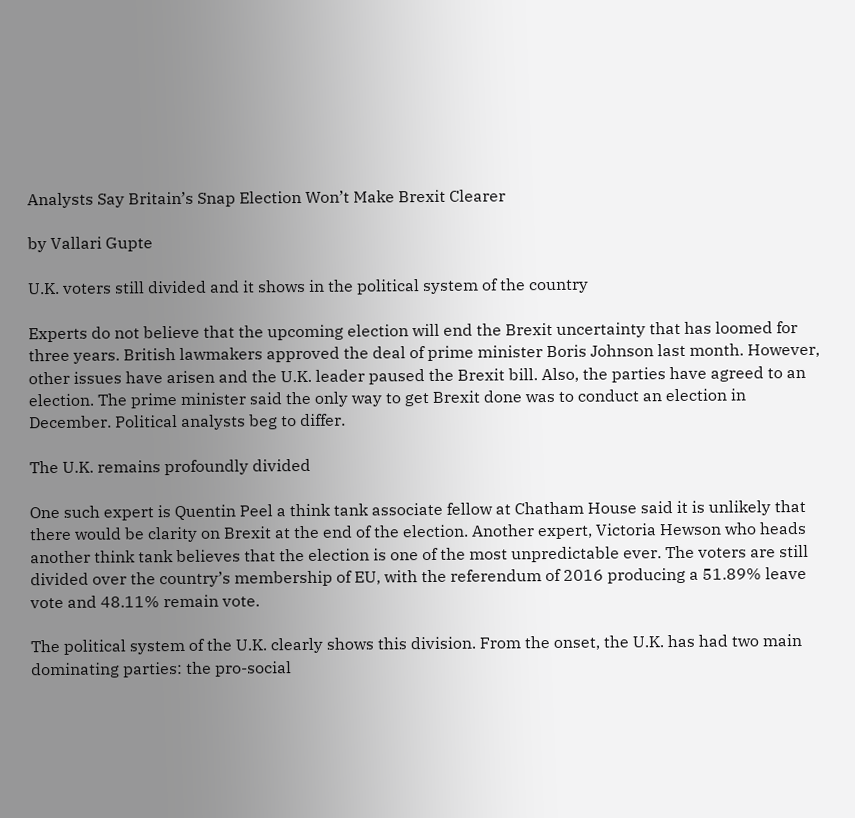Analysts Say Britain’s Snap Election Won’t Make Brexit Clearer

by Vallari Gupte

U.K. voters still divided and it shows in the political system of the country

Experts do not believe that the upcoming election will end the Brexit uncertainty that has loomed for three years. British lawmakers approved the deal of prime minister Boris Johnson last month. However, other issues have arisen and the U.K. leader paused the Brexit bill. Also, the parties have agreed to an election. The prime minister said the only way to get Brexit done was to conduct an election in December. Political analysts beg to differ.

The U.K. remains profoundly divided

One such expert is Quentin Peel a think tank associate fellow at Chatham House said it is unlikely that there would be clarity on Brexit at the end of the election. Another expert, Victoria Hewson who heads another think tank believes that the election is one of the most unpredictable ever. The voters are still divided over the country’s membership of EU, with the referendum of 2016 producing a 51.89% leave vote and 48.11% remain vote.

The political system of the U.K. clearly shows this division. From the onset, the U.K. has had two main dominating parties: the pro-social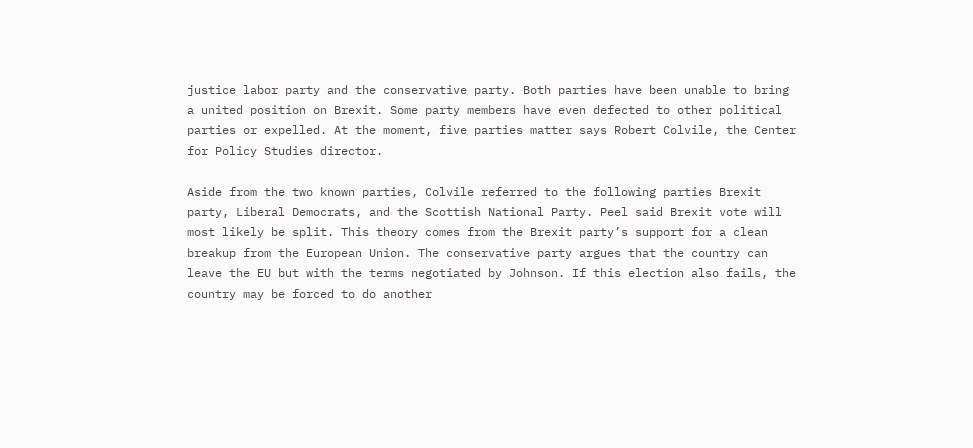justice labor party and the conservative party. Both parties have been unable to bring a united position on Brexit. Some party members have even defected to other political parties or expelled. At the moment, five parties matter says Robert Colvile, the Center for Policy Studies director.

Aside from the two known parties, Colvile referred to the following parties Brexit party, Liberal Democrats, and the Scottish National Party. Peel said Brexit vote will most likely be split. This theory comes from the Brexit party’s support for a clean breakup from the European Union. The conservative party argues that the country can leave the EU but with the terms negotiated by Johnson. If this election also fails, the country may be forced to do another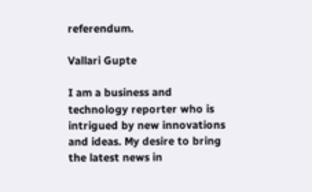referendum.

Vallari Gupte

I am a business and technology reporter who is intrigued by new innovations and ideas. My desire to bring the latest news in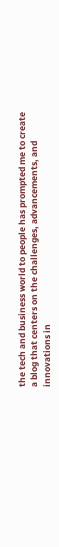the tech and business world to people has prompted me to create a blog that centers on the challenges, advancements, and innovations in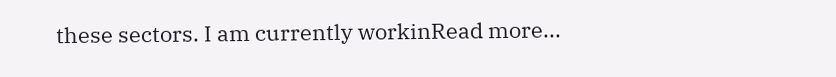these sectors. I am currently workinRead more...